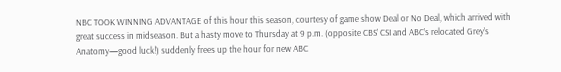NBC TOOK WINNING ADVANTAGE of this hour this season, courtesy of game show Deal or No Deal, which arrived with great success in midseason. But a hasty move to Thursday at 9 p.m. (opposite CBS’ CSI and ABC’s relocated Grey’s Anatomy—good luck!) suddenly frees up the hour for new ABC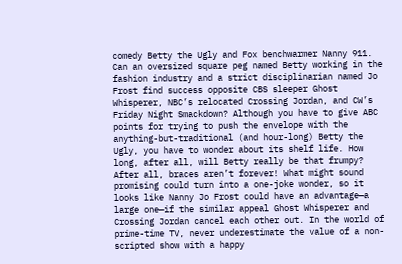comedy Betty the Ugly and Fox benchwarmer Nanny 911. Can an oversized square peg named Betty working in the fashion industry and a strict disciplinarian named Jo Frost find success opposite CBS sleeper Ghost Whisperer, NBC’s relocated Crossing Jordan, and CW’s Friday Night Smackdown? Although you have to give ABC points for trying to push the envelope with the anything-but-traditional (and hour-long) Betty the Ugly, you have to wonder about its shelf life. How long, after all, will Betty really be that frumpy? After all, braces aren’t forever! What might sound promising could turn into a one-joke wonder, so it looks like Nanny Jo Frost could have an advantage—a large one—if the similar appeal Ghost Whisperer and Crossing Jordan cancel each other out. In the world of prime-time TV, never underestimate the value of a non-scripted show with a happy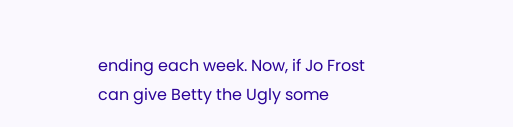ending each week. Now, if Jo Frost can give Betty the Ugly some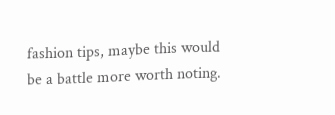fashion tips, maybe this would be a battle more worth noting.